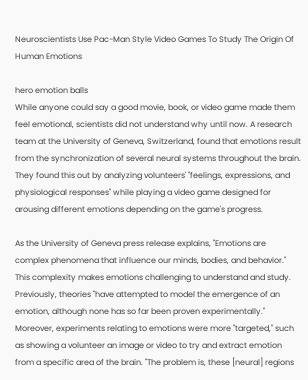Neuroscientists Use Pac-Man Style Video Games To Study The Origin Of Human Emotions

hero emotion balls
While anyone could say a good movie, book, or video game made them feel emotional, scientists did not understand why until now. A research team at the University of Geneva, Switzerland, found that emotions result from the synchronization of several neural systems throughout the brain. They found this out by analyzing volunteers' "feelings, expressions, and physiological responses" while playing a video game designed for arousing different emotions depending on the game's progress.

As the University of Geneva press release explains, "Emotions are complex phenomena that influence our minds, bodies, and behavior." This complexity makes emotions challenging to understand and study. Previously, theories "have attempted to model the emergence of an emotion, although none has so far been proven experimentally." Moreover, experiments relating to emotions were more "targeted," such as showing a volunteer an image or video to try and extract emotion from a specific area of the brain. "The problem is, these [neural] regions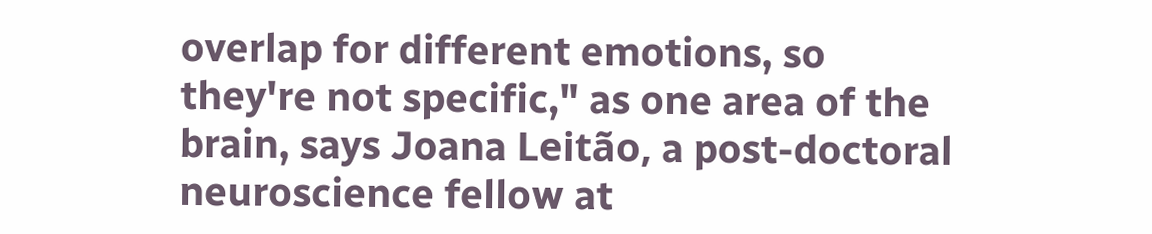overlap for different emotions, so they're not specific," as one area of the brain, says Joana Leitão, a post-doctoral neuroscience fellow at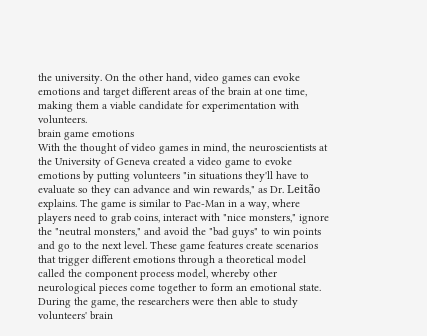the university. On the other hand, video games can evoke emotions and target different areas of the brain at one time, making them a viable candidate for experimentation with volunteers.
brain game emotions
With the thought of video games in mind, the neuroscientists at the University of Geneva created a video game to evoke emotions by putting volunteers "in situations they'll have to evaluate so they can advance and win rewards," as Dr. Leitão explains. The game is similar to Pac-Man in a way, where players need to grab coins, interact with "nice monsters," ignore the "neutral monsters," and avoid the "bad guys" to win points and go to the next level. These game features create scenarios that trigger different emotions through a theoretical model called the component process model, whereby other neurological pieces come together to form an emotional state. During the game, the researchers were then able to study volunteers' brain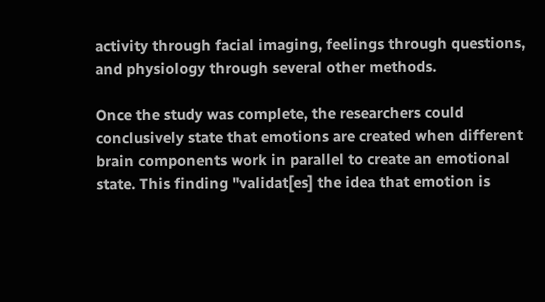activity through facial imaging, feelings through questions, and physiology through several other methods.

Once the study was complete, the researchers could conclusively state that emotions are created when different brain components work in parallel to create an emotional state. This finding "validat[es] the idea that emotion is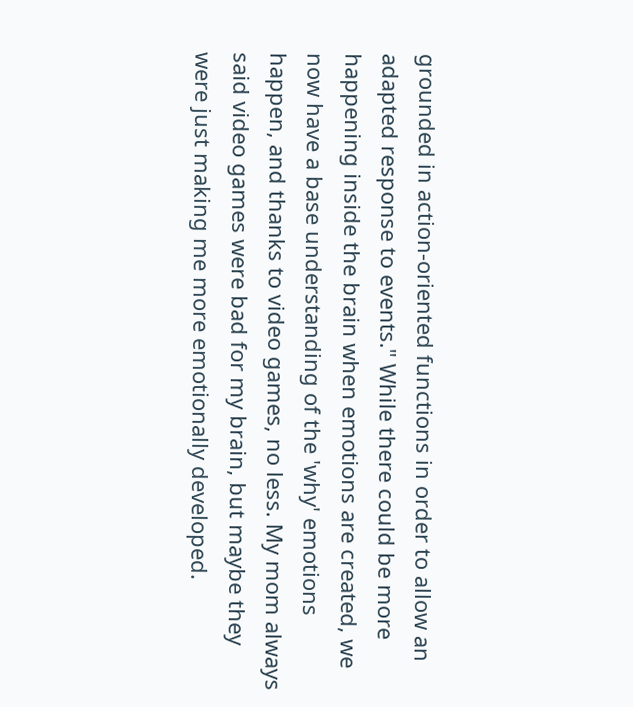grounded in action-oriented functions in order to allow an adapted response to events." While there could be more happening inside the brain when emotions are created, we now have a base understanding of the 'why' emotions happen, and thanks to video games, no less. My mom always said video games were bad for my brain, but maybe they were just making me more emotionally developed.